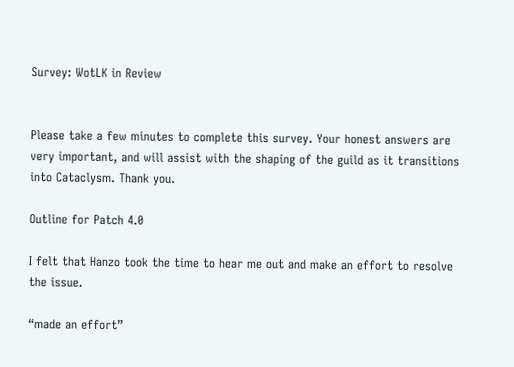Survey: WotLK in Review


Please take a few minutes to complete this survey. Your honest answers are very important, and will assist with the shaping of the guild as it transitions into Cataclysm. Thank you.

Outline for Patch 4.0

I felt that Hanzo took the time to hear me out and make an effort to resolve the issue.

“made an effort”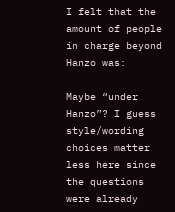I felt that the amount of people in charge beyond Hanzo was:

Maybe “under Hanzo”? I guess style/wording choices matter less here since the questions were already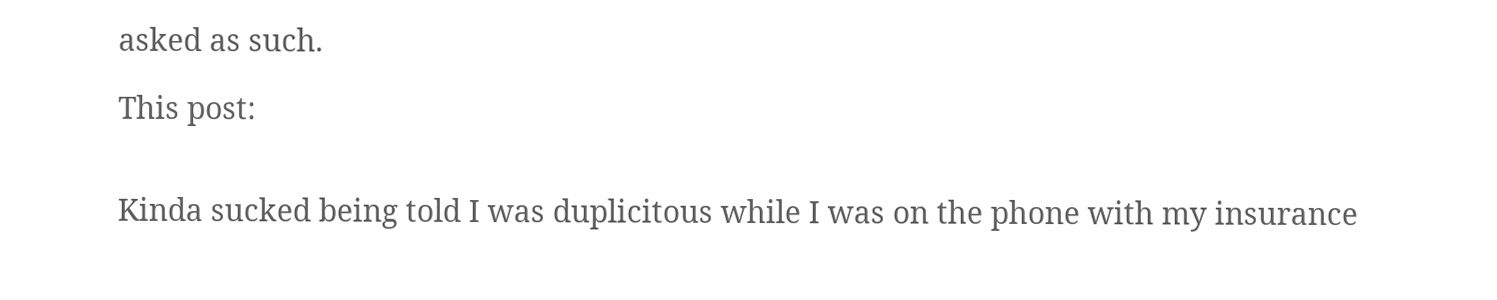asked as such.

This post:


Kinda sucked being told I was duplicitous while I was on the phone with my insurance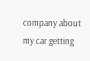company about my car getting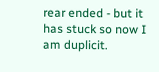rear ended - but it has stuck so now I am duplicit.